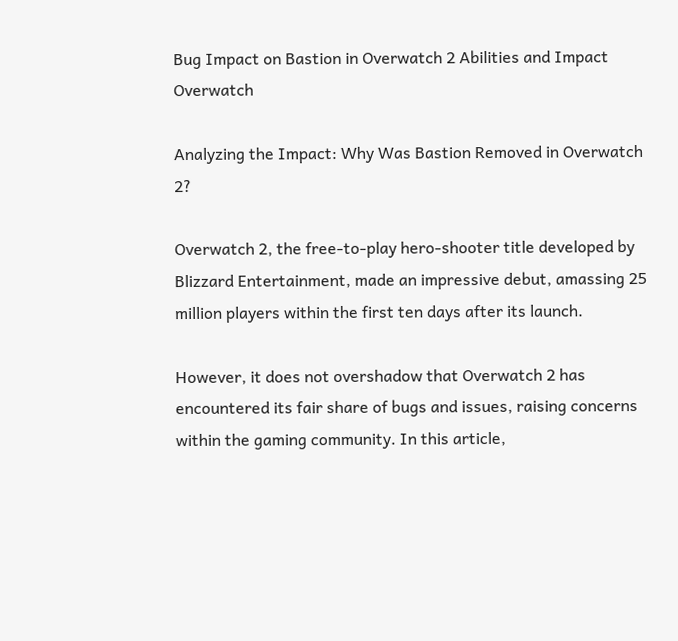Bug Impact on Bastion in Overwatch 2 Abilities and Impact Overwatch

Analyzing the Impact: Why Was Bastion Removed in Overwatch 2?

Overwatch 2, the free-to-play hero-shooter title developed by Blizzard Entertainment, made an impressive debut, amassing 25 million players within the first ten days after its launch.

However, it does not overshadow that Overwatch 2 has encountered its fair share of bugs and issues, raising concerns within the gaming community. In this article,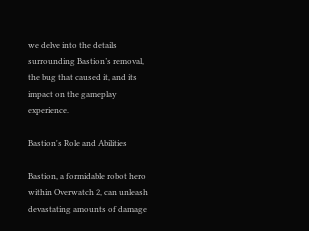we delve into the details surrounding Bastion’s removal, the bug that caused it, and its impact on the gameplay experience.

Bastion's Role and Abilities

Bastion, a formidable robot hero within Overwatch 2, can unleash devastating amounts of damage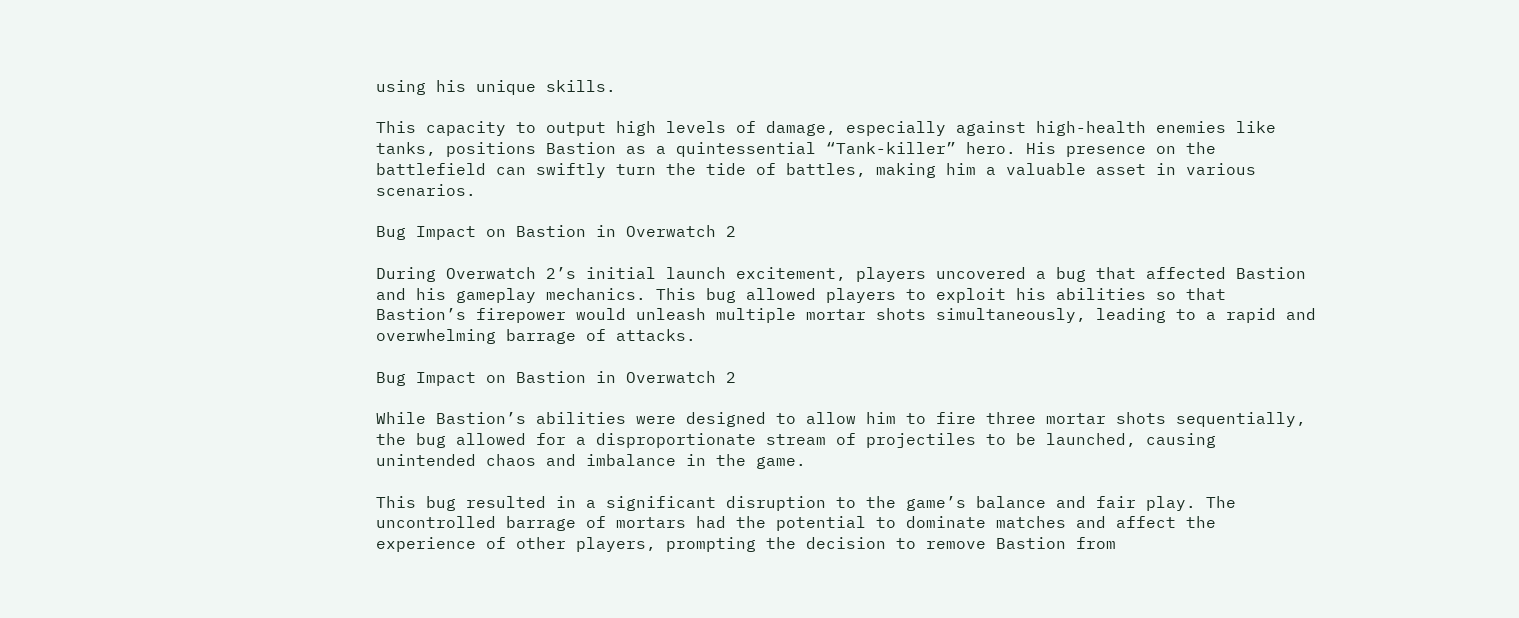using his unique skills.

This capacity to output high levels of damage, especially against high-health enemies like tanks, positions Bastion as a quintessential “Tank-killer” hero. His presence on the battlefield can swiftly turn the tide of battles, making him a valuable asset in various scenarios.

Bug Impact on Bastion in Overwatch 2

During Overwatch 2’s initial launch excitement, players uncovered a bug that affected Bastion and his gameplay mechanics. This bug allowed players to exploit his abilities so that Bastion’s firepower would unleash multiple mortar shots simultaneously, leading to a rapid and overwhelming barrage of attacks.

Bug Impact on Bastion in Overwatch 2

While Bastion’s abilities were designed to allow him to fire three mortar shots sequentially, the bug allowed for a disproportionate stream of projectiles to be launched, causing unintended chaos and imbalance in the game.

This bug resulted in a significant disruption to the game’s balance and fair play. The uncontrolled barrage of mortars had the potential to dominate matches and affect the experience of other players, prompting the decision to remove Bastion from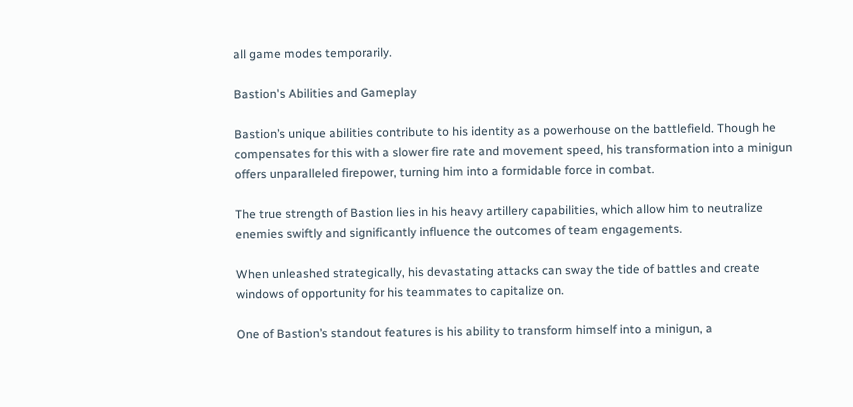all game modes temporarily.

Bastion's Abilities and Gameplay

Bastion’s unique abilities contribute to his identity as a powerhouse on the battlefield. Though he compensates for this with a slower fire rate and movement speed, his transformation into a minigun offers unparalleled firepower, turning him into a formidable force in combat.

The true strength of Bastion lies in his heavy artillery capabilities, which allow him to neutralize enemies swiftly and significantly influence the outcomes of team engagements.

When unleashed strategically, his devastating attacks can sway the tide of battles and create windows of opportunity for his teammates to capitalize on.

One of Bastion’s standout features is his ability to transform himself into a minigun, a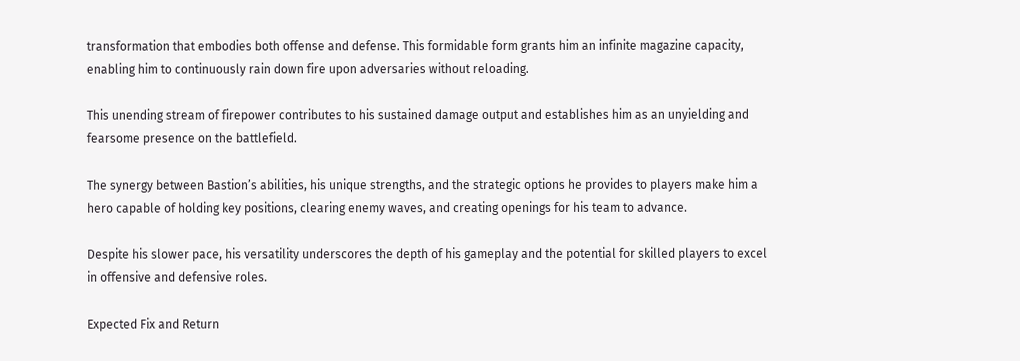transformation that embodies both offense and defense. This formidable form grants him an infinite magazine capacity, enabling him to continuously rain down fire upon adversaries without reloading.

This unending stream of firepower contributes to his sustained damage output and establishes him as an unyielding and fearsome presence on the battlefield.

The synergy between Bastion’s abilities, his unique strengths, and the strategic options he provides to players make him a hero capable of holding key positions, clearing enemy waves, and creating openings for his team to advance.

Despite his slower pace, his versatility underscores the depth of his gameplay and the potential for skilled players to excel in offensive and defensive roles.

Expected Fix and Return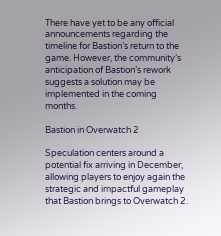There have yet to be any official announcements regarding the timeline for Bastion’s return to the game. However, the community’s anticipation of Bastion’s rework suggests a solution may be implemented in the coming months.

Bastion in Overwatch 2

Speculation centers around a potential fix arriving in December, allowing players to enjoy again the strategic and impactful gameplay that Bastion brings to Overwatch 2.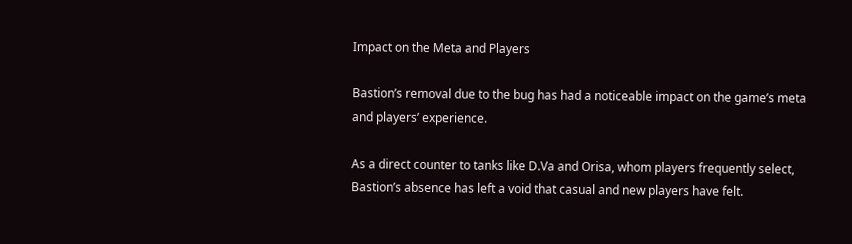Impact on the Meta and Players

Bastion’s removal due to the bug has had a noticeable impact on the game’s meta and players’ experience.

As a direct counter to tanks like D.Va and Orisa, whom players frequently select, Bastion’s absence has left a void that casual and new players have felt.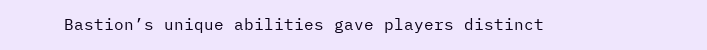Bastion’s unique abilities gave players distinct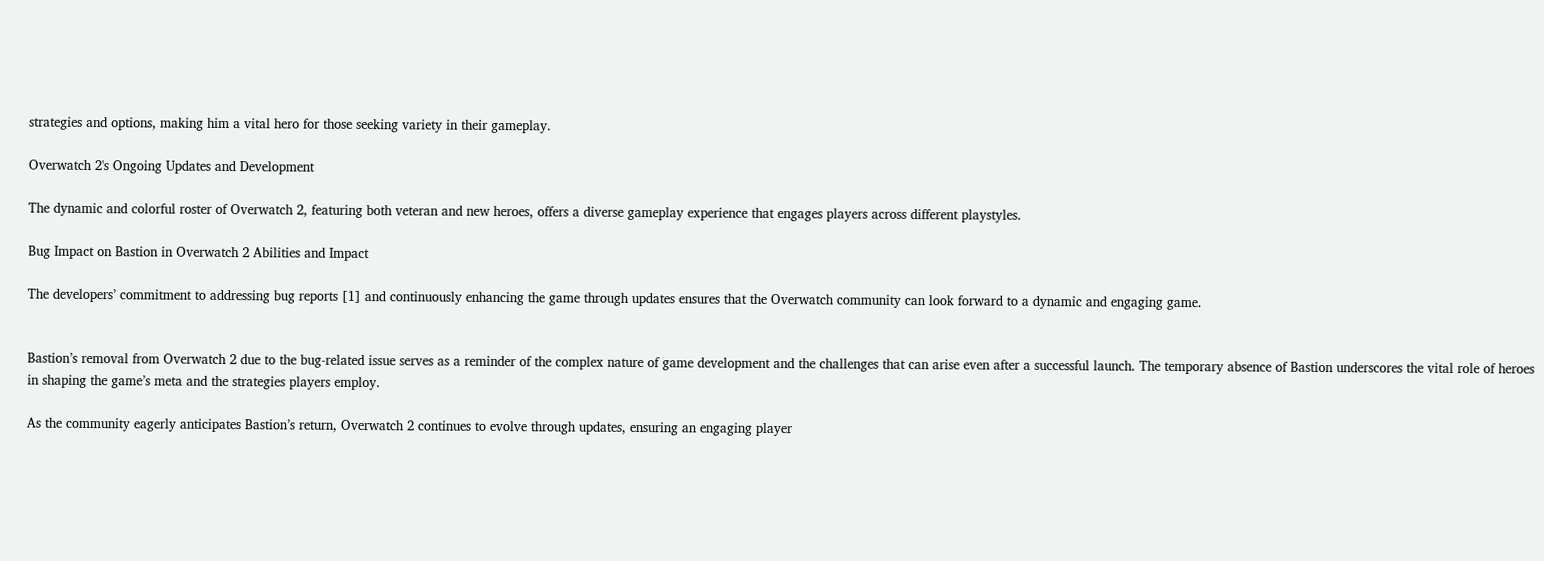strategies and options, making him a vital hero for those seeking variety in their gameplay.

Overwatch 2's Ongoing Updates and Development

The dynamic and colorful roster of Overwatch 2, featuring both veteran and new heroes, offers a diverse gameplay experience that engages players across different playstyles.

Bug Impact on Bastion in Overwatch 2 Abilities and Impact

The developers’ commitment to addressing bug reports [1] and continuously enhancing the game through updates ensures that the Overwatch community can look forward to a dynamic and engaging game.


Bastion’s removal from Overwatch 2 due to the bug-related issue serves as a reminder of the complex nature of game development and the challenges that can arise even after a successful launch. The temporary absence of Bastion underscores the vital role of heroes in shaping the game’s meta and the strategies players employ.

As the community eagerly anticipates Bastion’s return, Overwatch 2 continues to evolve through updates, ensuring an engaging player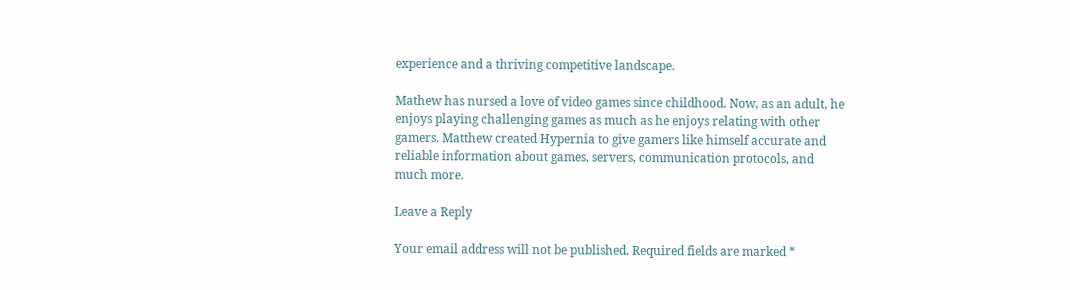experience and a thriving competitive landscape.

Mathew has nursed a love of video games since childhood. Now, as an adult, he enjoys playing challenging games as much as he enjoys relating with other gamers. Matthew created Hypernia to give gamers like himself accurate and reliable information about games, servers, communication protocols, and much more.

Leave a Reply

Your email address will not be published. Required fields are marked *